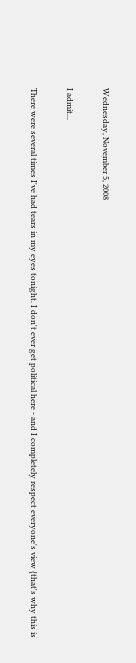Wednesday, November 5, 2008

I admit...

There were several times I've had tears in my eyes tonight. I don't ever get political here - and I completely respect everyone's view {that's why this is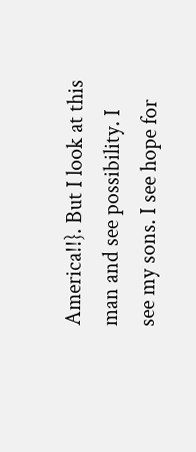America!!}. But I look at this man and see possibility. I see my sons. I see hope for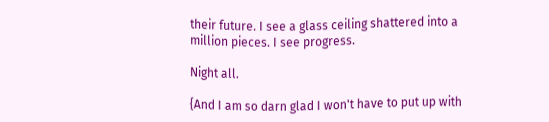their future. I see a glass ceiling shattered into a million pieces. I see progress.

Night all.

{And I am so darn glad I won't have to put up with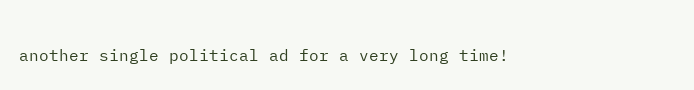another single political ad for a very long time!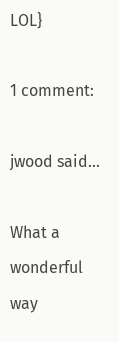LOL}

1 comment:

jwood said...

What a wonderful way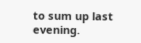to sum up last evening.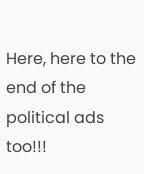Here, here to the end of the political ads too!!!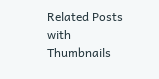Related Posts with Thumbnails